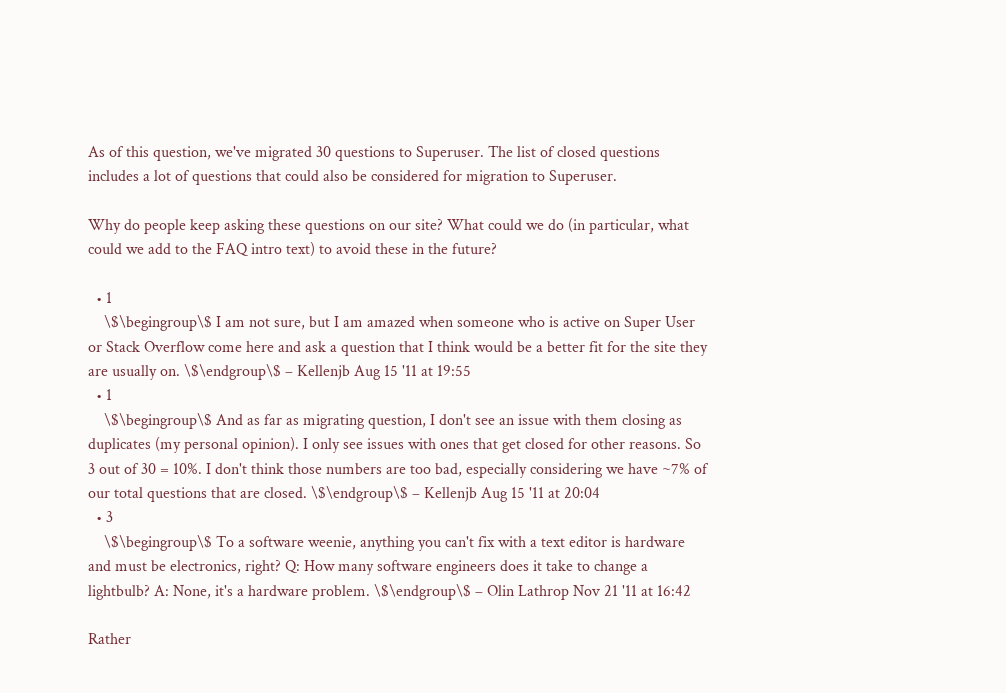As of this question, we've migrated 30 questions to Superuser. The list of closed questions includes a lot of questions that could also be considered for migration to Superuser.

Why do people keep asking these questions on our site? What could we do (in particular, what could we add to the FAQ intro text) to avoid these in the future?

  • 1
    \$\begingroup\$ I am not sure, but I am amazed when someone who is active on Super User or Stack Overflow come here and ask a question that I think would be a better fit for the site they are usually on. \$\endgroup\$ – Kellenjb Aug 15 '11 at 19:55
  • 1
    \$\begingroup\$ And as far as migrating question, I don't see an issue with them closing as duplicates (my personal opinion). I only see issues with ones that get closed for other reasons. So 3 out of 30 = 10%. I don't think those numbers are too bad, especially considering we have ~7% of our total questions that are closed. \$\endgroup\$ – Kellenjb Aug 15 '11 at 20:04
  • 3
    \$\begingroup\$ To a software weenie, anything you can't fix with a text editor is hardware and must be electronics, right? Q: How many software engineers does it take to change a lightbulb? A: None, it's a hardware problem. \$\endgroup\$ – Olin Lathrop Nov 21 '11 at 16:42

Rather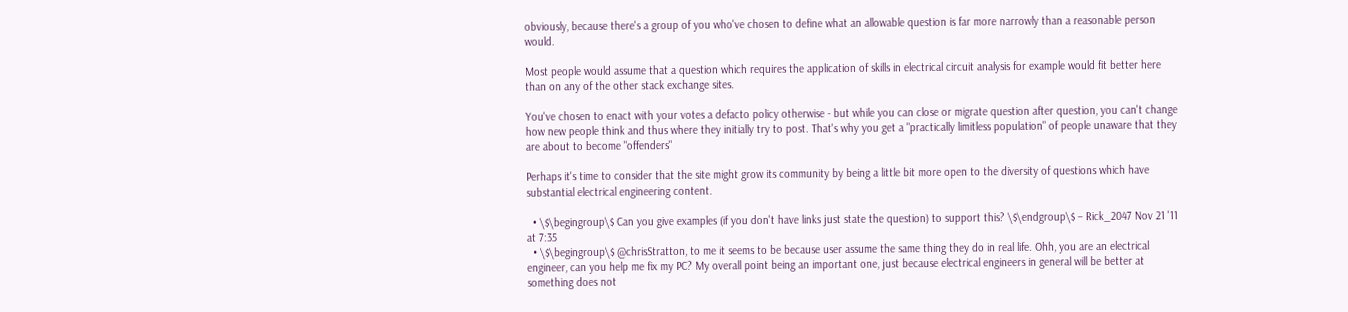obviously, because there's a group of you who've chosen to define what an allowable question is far more narrowly than a reasonable person would.

Most people would assume that a question which requires the application of skills in electrical circuit analysis for example would fit better here than on any of the other stack exchange sites.

You've chosen to enact with your votes a defacto policy otherwise - but while you can close or migrate question after question, you can't change how new people think and thus where they initially try to post. That's why you get a "practically limitless population" of people unaware that they are about to become "offenders"

Perhaps it's time to consider that the site might grow its community by being a little bit more open to the diversity of questions which have substantial electrical engineering content.

  • \$\begingroup\$ Can you give examples (if you don't have links just state the question) to support this? \$\endgroup\$ – Rick_2047 Nov 21 '11 at 7:35
  • \$\begingroup\$ @chrisStratton, to me it seems to be because user assume the same thing they do in real life. Ohh, you are an electrical engineer, can you help me fix my PC? My overall point being an important one, just because electrical engineers in general will be better at something does not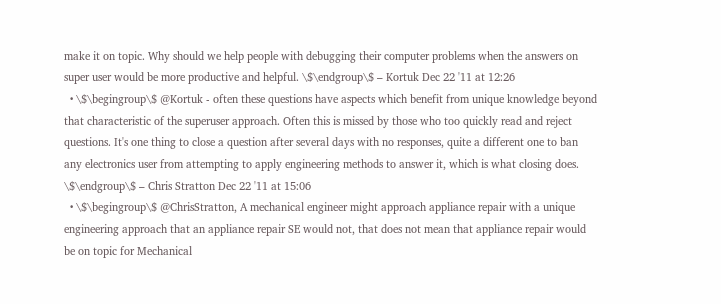make it on topic. Why should we help people with debugging their computer problems when the answers on super user would be more productive and helpful. \$\endgroup\$ – Kortuk Dec 22 '11 at 12:26
  • \$\begingroup\$ @Kortuk - often these questions have aspects which benefit from unique knowledge beyond that characteristic of the superuser approach. Often this is missed by those who too quickly read and reject questions. It's one thing to close a question after several days with no responses, quite a different one to ban any electronics user from attempting to apply engineering methods to answer it, which is what closing does. \$\endgroup\$ – Chris Stratton Dec 22 '11 at 15:06
  • \$\begingroup\$ @ChrisStratton, A mechanical engineer might approach appliance repair with a unique engineering approach that an appliance repair SE would not, that does not mean that appliance repair would be on topic for Mechanical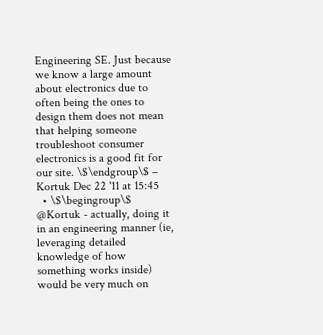Engineering SE. Just because we know a large amount about electronics due to often being the ones to design them does not mean that helping someone troubleshoot consumer electronics is a good fit for our site. \$\endgroup\$ – Kortuk Dec 22 '11 at 15:45
  • \$\begingroup\$ @Kortuk - actually, doing it in an engineering manner (ie, leveraging detailed knowledge of how something works inside) would be very much on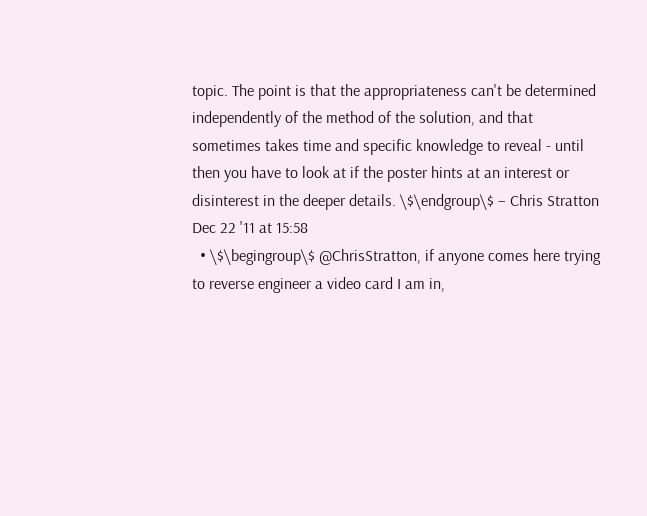topic. The point is that the appropriateness can't be determined independently of the method of the solution, and that sometimes takes time and specific knowledge to reveal - until then you have to look at if the poster hints at an interest or disinterest in the deeper details. \$\endgroup\$ – Chris Stratton Dec 22 '11 at 15:58
  • \$\begingroup\$ @ChrisStratton, if anyone comes here trying to reverse engineer a video card I am in,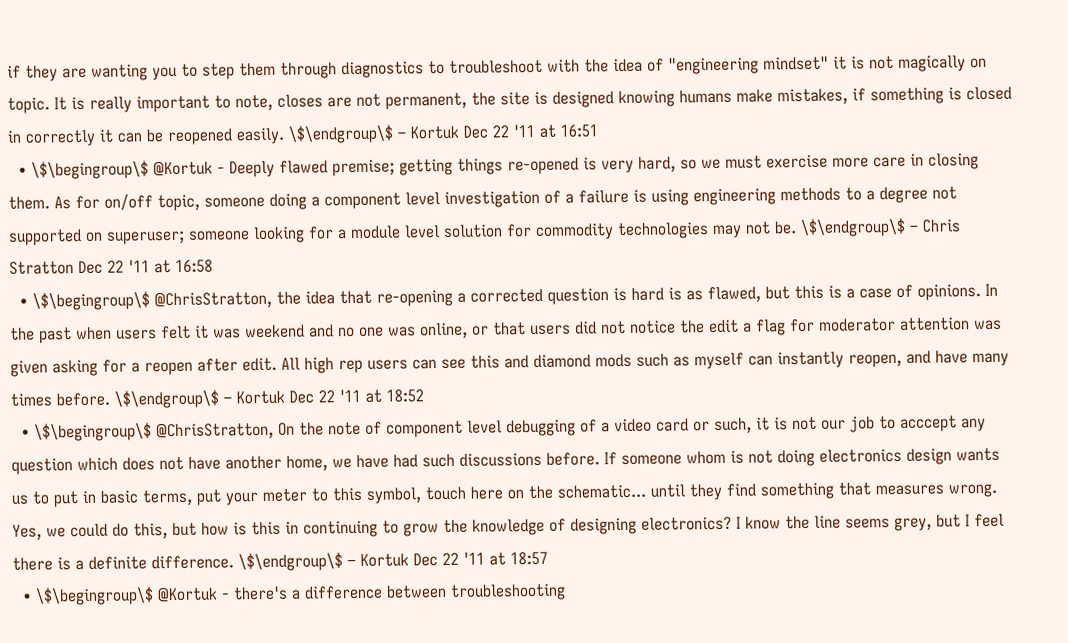if they are wanting you to step them through diagnostics to troubleshoot with the idea of "engineering mindset" it is not magically on topic. It is really important to note, closes are not permanent, the site is designed knowing humans make mistakes, if something is closed in correctly it can be reopened easily. \$\endgroup\$ – Kortuk Dec 22 '11 at 16:51
  • \$\begingroup\$ @Kortuk - Deeply flawed premise; getting things re-opened is very hard, so we must exercise more care in closing them. As for on/off topic, someone doing a component level investigation of a failure is using engineering methods to a degree not supported on superuser; someone looking for a module level solution for commodity technologies may not be. \$\endgroup\$ – Chris Stratton Dec 22 '11 at 16:58
  • \$\begingroup\$ @ChrisStratton, the idea that re-opening a corrected question is hard is as flawed, but this is a case of opinions. In the past when users felt it was weekend and no one was online, or that users did not notice the edit a flag for moderator attention was given asking for a reopen after edit. All high rep users can see this and diamond mods such as myself can instantly reopen, and have many times before. \$\endgroup\$ – Kortuk Dec 22 '11 at 18:52
  • \$\begingroup\$ @ChrisStratton, On the note of component level debugging of a video card or such, it is not our job to acccept any question which does not have another home, we have had such discussions before. If someone whom is not doing electronics design wants us to put in basic terms, put your meter to this symbol, touch here on the schematic... until they find something that measures wrong. Yes, we could do this, but how is this in continuing to grow the knowledge of designing electronics? I know the line seems grey, but I feel there is a definite difference. \$\endgroup\$ – Kortuk Dec 22 '11 at 18:57
  • \$\begingroup\$ @Kortuk - there's a difference between troubleshooting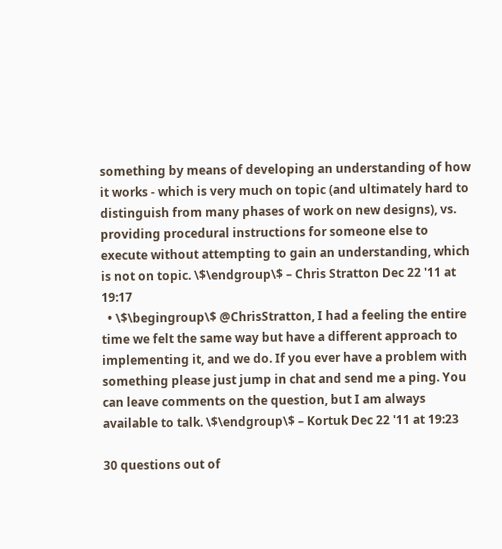something by means of developing an understanding of how it works - which is very much on topic (and ultimately hard to distinguish from many phases of work on new designs), vs. providing procedural instructions for someone else to execute without attempting to gain an understanding, which is not on topic. \$\endgroup\$ – Chris Stratton Dec 22 '11 at 19:17
  • \$\begingroup\$ @ChrisStratton, I had a feeling the entire time we felt the same way but have a different approach to implementing it, and we do. If you ever have a problem with something please just jump in chat and send me a ping. You can leave comments on the question, but I am always available to talk. \$\endgroup\$ – Kortuk Dec 22 '11 at 19:23

30 questions out of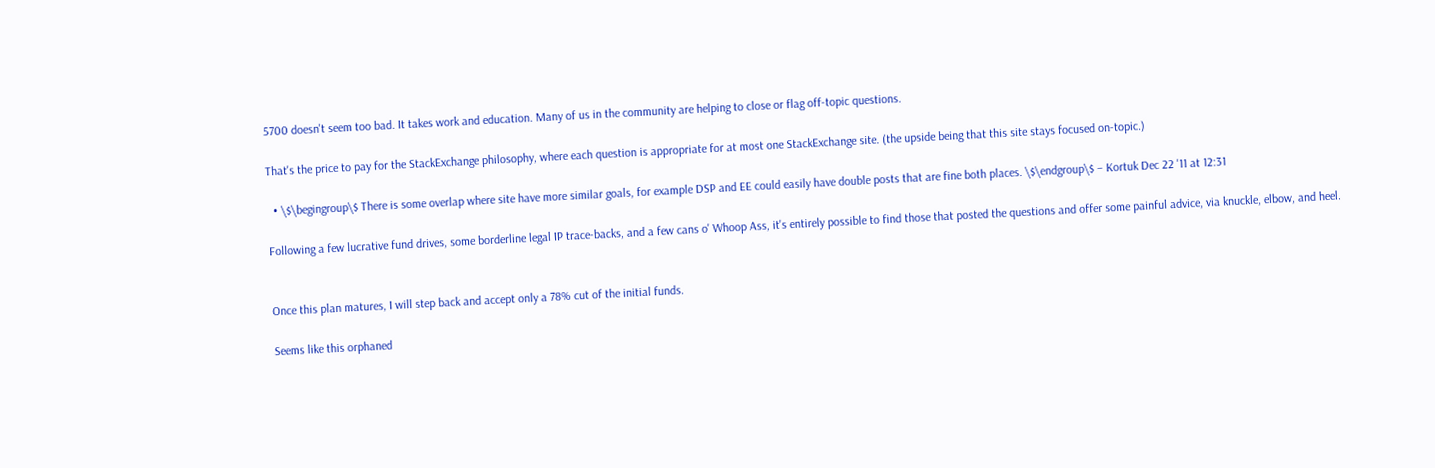5700 doesn't seem too bad. It takes work and education. Many of us in the community are helping to close or flag off-topic questions.

That's the price to pay for the StackExchange philosophy, where each question is appropriate for at most one StackExchange site. (the upside being that this site stays focused on-topic.)

  • \$\begingroup\$ There is some overlap where site have more similar goals, for example DSP and EE could easily have double posts that are fine both places. \$\endgroup\$ – Kortuk Dec 22 '11 at 12:31

Following a few lucrative fund drives, some borderline legal IP trace-backs, and a few cans o' Whoop Ass, it's entirely possible to find those that posted the questions and offer some painful advice, via knuckle, elbow, and heel.


Once this plan matures, I will step back and accept only a 78% cut of the initial funds.

Seems like this orphaned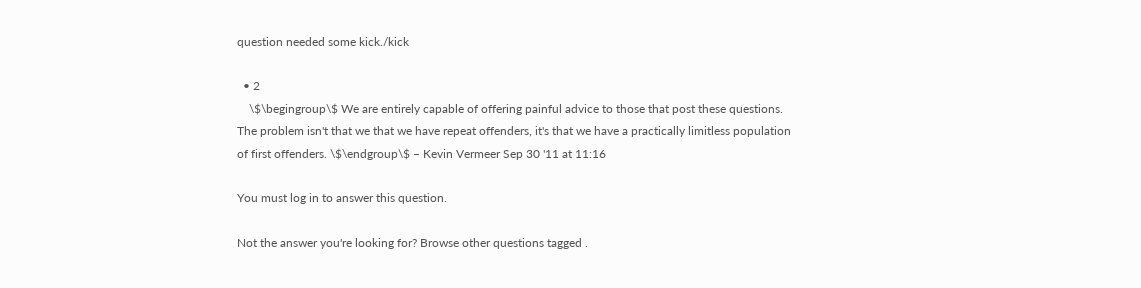question needed some kick./kick

  • 2
    \$\begingroup\$ We are entirely capable of offering painful advice to those that post these questions. The problem isn't that we that we have repeat offenders, it's that we have a practically limitless population of first offenders. \$\endgroup\$ – Kevin Vermeer Sep 30 '11 at 11:16

You must log in to answer this question.

Not the answer you're looking for? Browse other questions tagged .